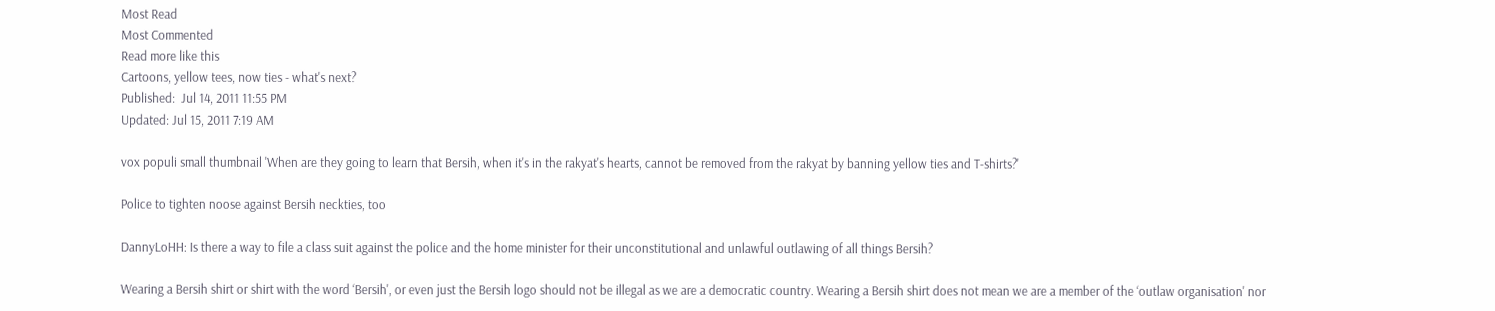Most Read
Most Commented
Read more like this
Cartoons, yellow tees, now ties - what's next?
Published:  Jul 14, 2011 11:55 PM
Updated: Jul 15, 2011 7:19 AM

vox populi small thumbnail 'When are they going to learn that Bersih, when it's in the rakyat's hearts, cannot be removed from the rakyat by banning yellow ties and T-shirts?'

Police to tighten noose against Bersih neckties, too

DannyLoHH: Is there a way to file a class suit against the police and the home minister for their unconstitutional and unlawful outlawing of all things Bersih?

Wearing a Bersih shirt or shirt with the word ‘Bersih', or even just the Bersih logo should not be illegal as we are a democratic country. Wearing a Bersih shirt does not mean we are a member of the ‘outlaw organisation' nor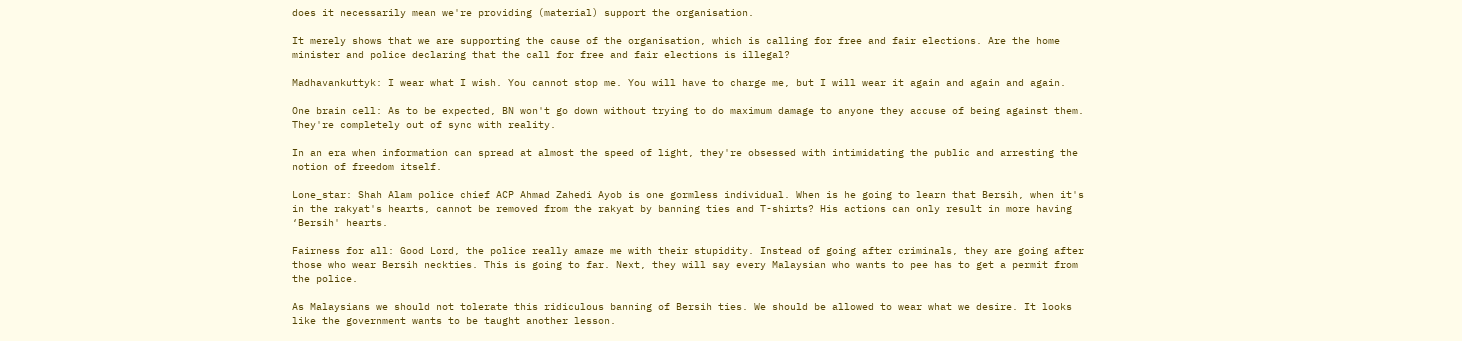does it necessarily mean we're providing (material) support the organisation.

It merely shows that we are supporting the cause of the organisation, which is calling for free and fair elections. Are the home minister and police declaring that the call for free and fair elections is illegal?

Madhavankuttyk: I wear what I wish. You cannot stop me. You will have to charge me, but I will wear it again and again and again.

One brain cell: As to be expected, BN won't go down without trying to do maximum damage to anyone they accuse of being against them. They're completely out of sync with reality.

In an era when information can spread at almost the speed of light, they're obsessed with intimidating the public and arresting the notion of freedom itself.

Lone_star: Shah Alam police chief ACP Ahmad Zahedi Ayob is one gormless individual. When is he going to learn that Bersih, when it's in the rakyat's hearts, cannot be removed from the rakyat by banning ties and T-shirts? His actions can only result in more having ‘Bersih' hearts.

Fairness for all: Good Lord, the police really amaze me with their stupidity. Instead of going after criminals, they are going after those who wear Bersih neckties. This is going to far. Next, they will say every Malaysian who wants to pee has to get a permit from the police.

As Malaysians we should not tolerate this ridiculous banning of Bersih ties. We should be allowed to wear what we desire. It looks like the government wants to be taught another lesson.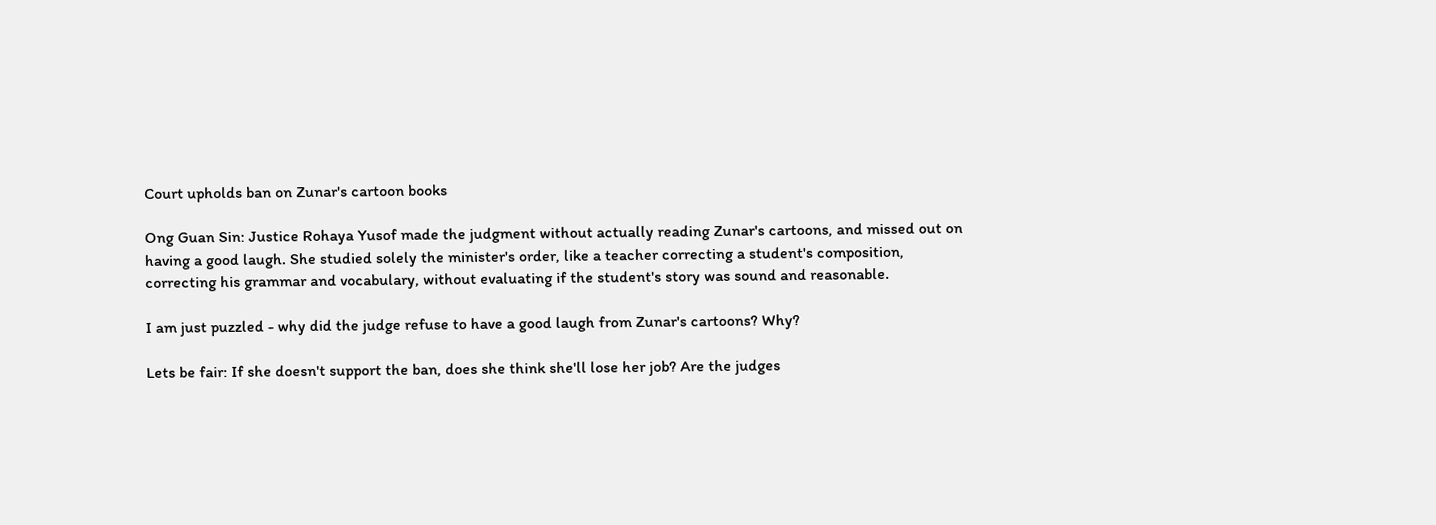Court upholds ban on Zunar's cartoon books

Ong Guan Sin: Justice Rohaya Yusof made the judgment without actually reading Zunar's cartoons, and missed out on having a good laugh. She studied solely the minister's order, like a teacher correcting a student's composition, correcting his grammar and vocabulary, without evaluating if the student's story was sound and reasonable.

I am just puzzled - why did the judge refuse to have a good laugh from Zunar's cartoons? Why?

Lets be fair: If she doesn't support the ban, does she think she'll lose her job? Are the judges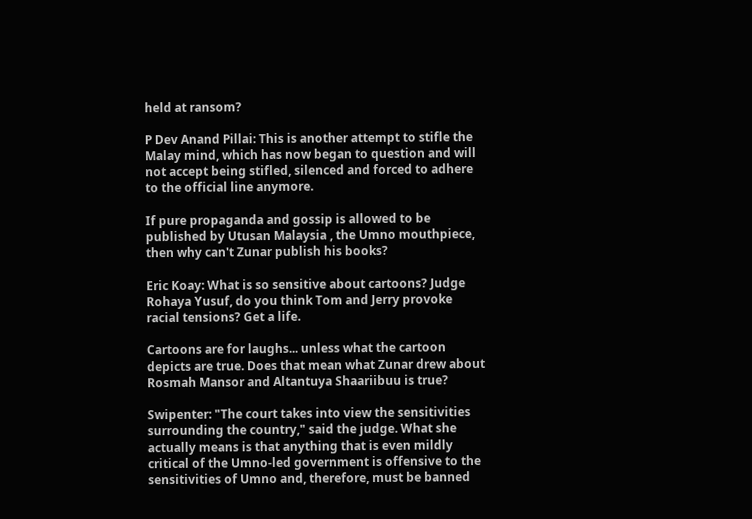held at ransom?

P Dev Anand Pillai: This is another attempt to stifle the Malay mind, which has now began to question and will not accept being stifled, silenced and forced to adhere to the official line anymore.

If pure propaganda and gossip is allowed to be published by Utusan Malaysia , the Umno mouthpiece, then why can't Zunar publish his books?

Eric Koay: What is so sensitive about cartoons? Judge Rohaya Yusuf, do you think Tom and Jerry provoke racial tensions? Get a life.

Cartoons are for laughs... unless what the cartoon depicts are true. Does that mean what Zunar drew about Rosmah Mansor and Altantuya Shaariibuu is true?

Swipenter: "The court takes into view the sensitivities surrounding the country," said the judge. What she actually means is that anything that is even mildly critical of the Umno-led government is offensive to the sensitivities of Umno and, therefore, must be banned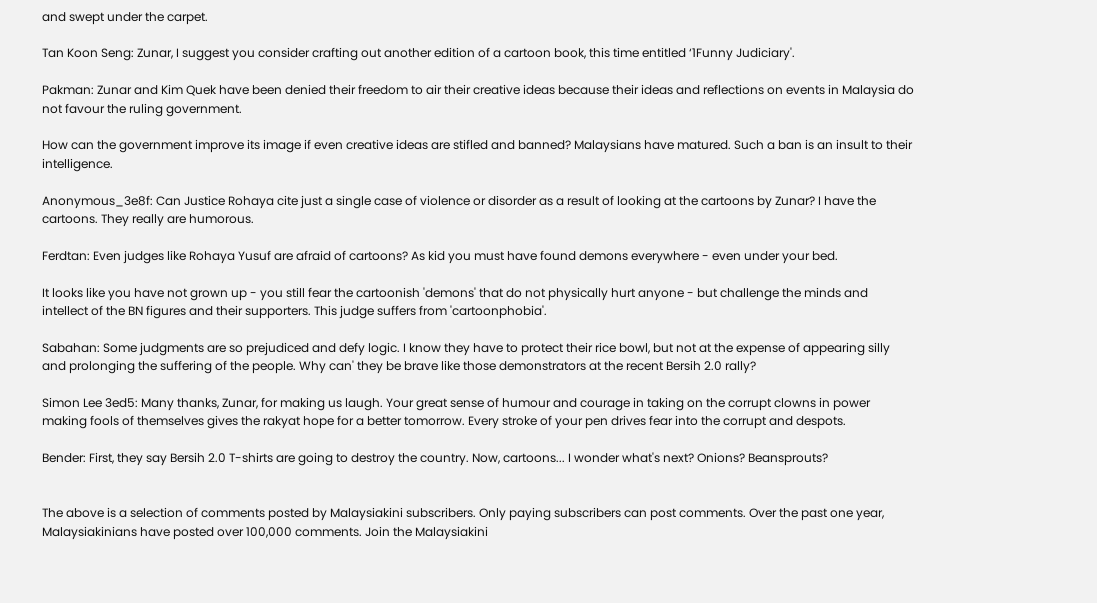and swept under the carpet.

Tan Koon Seng: Zunar, I suggest you consider crafting out another edition of a cartoon book, this time entitled ‘1Funny Judiciary'.

Pakman: Zunar and Kim Quek have been denied their freedom to air their creative ideas because their ideas and reflections on events in Malaysia do not favour the ruling government.

How can the government improve its image if even creative ideas are stifled and banned? Malaysians have matured. Such a ban is an insult to their intelligence.

Anonymous_3e8f: Can Justice Rohaya cite just a single case of violence or disorder as a result of looking at the cartoons by Zunar? I have the cartoons. They really are humorous.

Ferdtan: Even judges like Rohaya Yusuf are afraid of cartoons? As kid you must have found demons everywhere - even under your bed.

It looks like you have not grown up - you still fear the cartoonish 'demons' that do not physically hurt anyone - but challenge the minds and intellect of the BN figures and their supporters. This judge suffers from 'cartoonphobia'.

Sabahan: Some judgments are so prejudiced and defy logic. I know they have to protect their rice bowl, but not at the expense of appearing silly and prolonging the suffering of the people. Why can' they be brave like those demonstrators at the recent Bersih 2.0 rally?

Simon Lee 3ed5: Many thanks, Zunar, for making us laugh. Your great sense of humour and courage in taking on the corrupt clowns in power making fools of themselves gives the rakyat hope for a better tomorrow. Every stroke of your pen drives fear into the corrupt and despots.

Bender: First, they say Bersih 2.0 T-shirts are going to destroy the country. Now, cartoons... I wonder what's next? Onions? Beansprouts?


The above is a selection of comments posted by Malaysiakini subscribers. Only paying subscribers can post comments. Over the past one year, Malaysiakinians have posted over 100,000 comments. Join the Malaysiakini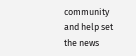community and help set the news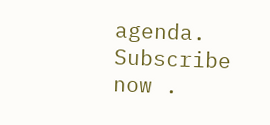agenda. Subscribe now .